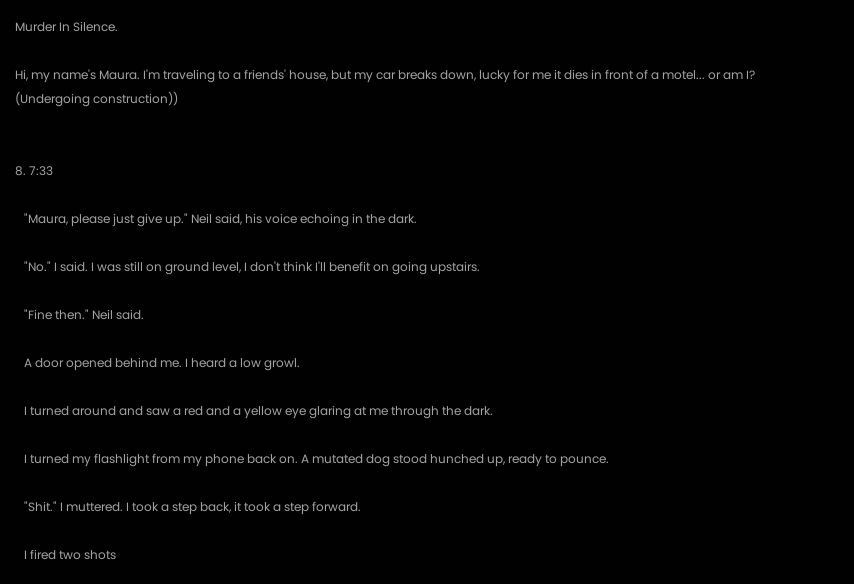Murder In Silence.

Hi, my name's Maura. I'm traveling to a friends' house, but my car breaks down, lucky for me it dies in front of a motel... or am I?
(Undergoing construction))


8. 7:33

   "Maura, please just give up." Neil said, his voice echoing in the dark.

   "No." I said. I was still on ground level, I don't think I'll benefit on going upstairs.

   "Fine then." Neil said.

   A door opened behind me. I heard a low growl.

   I turned around and saw a red and a yellow eye glaring at me through the dark.

   I turned my flashlight from my phone back on. A mutated dog stood hunched up, ready to pounce.

   "Shit." I muttered. I took a step back, it took a step forward.

   I fired two shots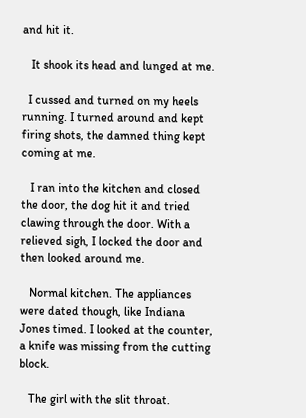and hit it.

   It shook its head and lunged at me.

  I cussed and turned on my heels running. I turned around and kept firing shots, the damned thing kept coming at me.

   I ran into the kitchen and closed the door, the dog hit it and tried clawing through the door. With a relieved sigh, I locked the door and then looked around me.

   Normal kitchen. The appliances were dated though, like Indiana Jones timed. I looked at the counter, a knife was missing from the cutting block.

   The girl with the slit throat.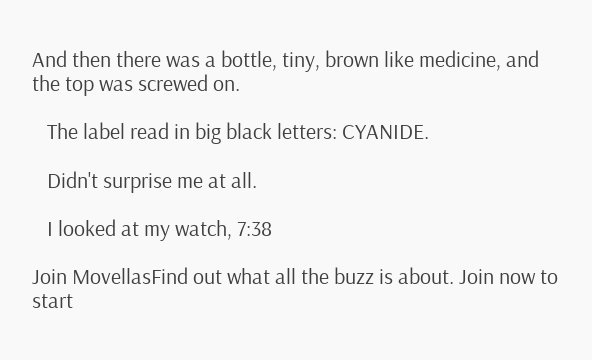And then there was a bottle, tiny, brown like medicine, and the top was screwed on.

   The label read in big black letters: CYANIDE.

   Didn't surprise me at all.

   I looked at my watch, 7:38

Join MovellasFind out what all the buzz is about. Join now to start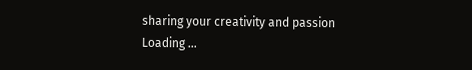sharing your creativity and passion
Loading ...